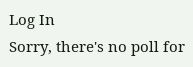Log In
Sorry, there's no poll for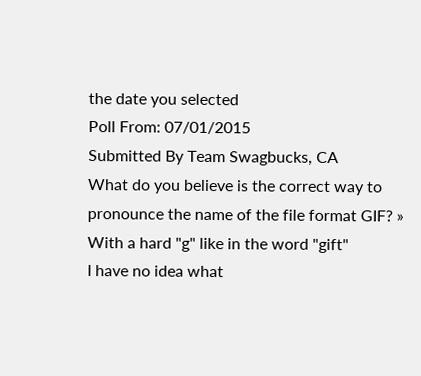the date you selected
Poll From: 07/01/2015
Submitted By Team Swagbucks, CA
What do you believe is the correct way to pronounce the name of the file format GIF? »
With a hard "g" like in the word "gift"
I have no idea what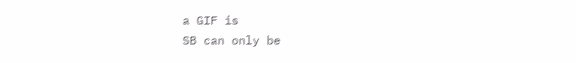a GIF is
SB can only be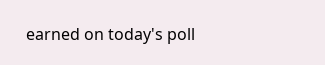earned on today's poll